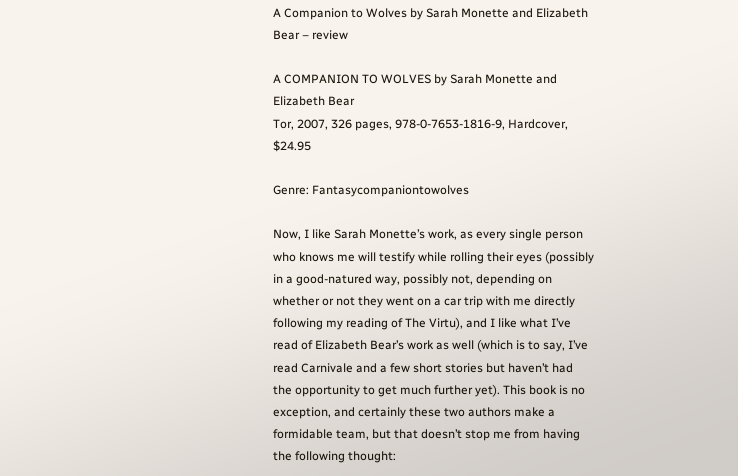A Companion to Wolves by Sarah Monette and Elizabeth Bear – review

A COMPANION TO WOLVES by Sarah Monette and Elizabeth Bear
Tor, 2007, 326 pages, 978-0-7653-1816-9, Hardcover, $24.95

Genre: Fantasycompaniontowolves

Now, I like Sarah Monette’s work, as every single person who knows me will testify while rolling their eyes (possibly in a good-natured way, possibly not, depending on whether or not they went on a car trip with me directly following my reading of The Virtu), and I like what I’ve read of Elizabeth Bear’s work as well (which is to say, I’ve read Carnivale and a few short stories but haven’t had the opportunity to get much further yet). This book is no exception, and certainly these two authors make a formidable team, but that doesn’t stop me from having the following thought: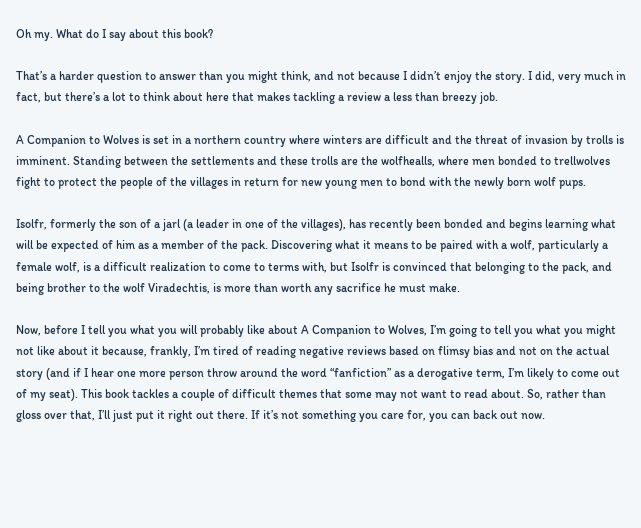Oh my. What do I say about this book?

That’s a harder question to answer than you might think, and not because I didn’t enjoy the story. I did, very much in fact, but there’s a lot to think about here that makes tackling a review a less than breezy job.

A Companion to Wolves is set in a northern country where winters are difficult and the threat of invasion by trolls is imminent. Standing between the settlements and these trolls are the wolfhealls, where men bonded to trellwolves fight to protect the people of the villages in return for new young men to bond with the newly born wolf pups.

Isolfr, formerly the son of a jarl (a leader in one of the villages), has recently been bonded and begins learning what will be expected of him as a member of the pack. Discovering what it means to be paired with a wolf, particularly a female wolf, is a difficult realization to come to terms with, but Isolfr is convinced that belonging to the pack, and being brother to the wolf Viradechtis, is more than worth any sacrifice he must make.

Now, before I tell you what you will probably like about A Companion to Wolves, I’m going to tell you what you might not like about it because, frankly, I’m tired of reading negative reviews based on flimsy bias and not on the actual story (and if I hear one more person throw around the word “fanfiction” as a derogative term, I’m likely to come out of my seat). This book tackles a couple of difficult themes that some may not want to read about. So, rather than gloss over that, I’ll just put it right out there. If it’s not something you care for, you can back out now.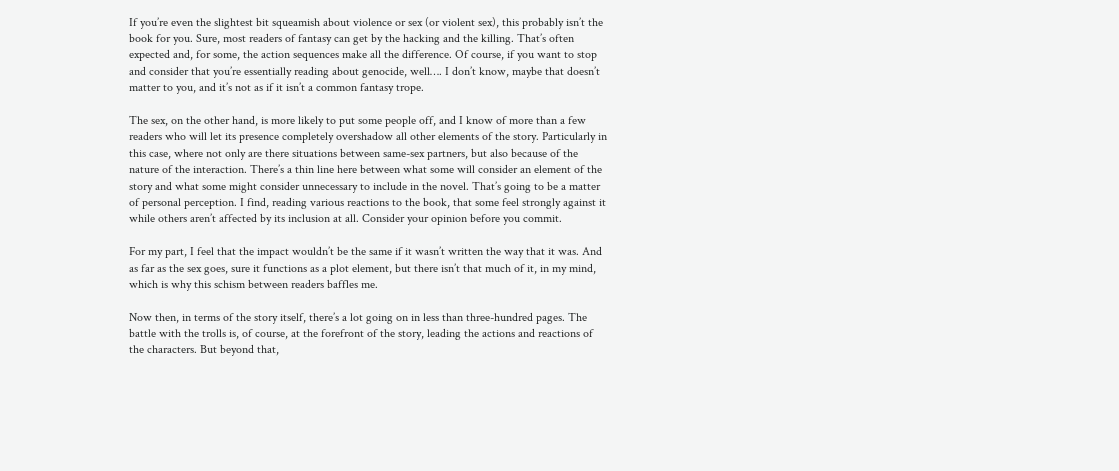If you’re even the slightest bit squeamish about violence or sex (or violent sex), this probably isn’t the book for you. Sure, most readers of fantasy can get by the hacking and the killing. That’s often expected and, for some, the action sequences make all the difference. Of course, if you want to stop and consider that you’re essentially reading about genocide, well…. I don’t know, maybe that doesn’t matter to you, and it’s not as if it isn’t a common fantasy trope.

The sex, on the other hand, is more likely to put some people off, and I know of more than a few readers who will let its presence completely overshadow all other elements of the story. Particularly in this case, where not only are there situations between same-sex partners, but also because of the nature of the interaction. There’s a thin line here between what some will consider an element of the story and what some might consider unnecessary to include in the novel. That’s going to be a matter of personal perception. I find, reading various reactions to the book, that some feel strongly against it while others aren’t affected by its inclusion at all. Consider your opinion before you commit.

For my part, I feel that the impact wouldn’t be the same if it wasn’t written the way that it was. And as far as the sex goes, sure it functions as a plot element, but there isn’t that much of it, in my mind, which is why this schism between readers baffles me.

Now then, in terms of the story itself, there’s a lot going on in less than three-hundred pages. The battle with the trolls is, of course, at the forefront of the story, leading the actions and reactions of the characters. But beyond that,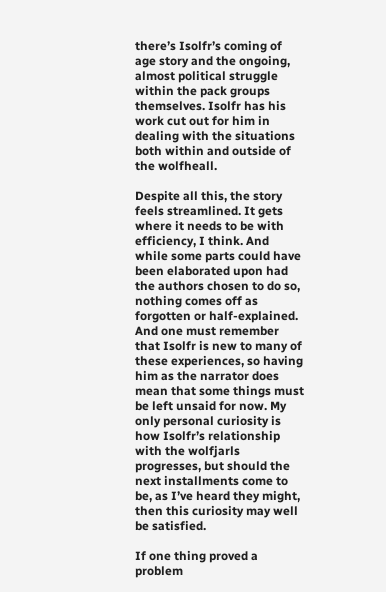there’s Isolfr’s coming of age story and the ongoing, almost political struggle within the pack groups themselves. Isolfr has his work cut out for him in dealing with the situations both within and outside of the wolfheall.

Despite all this, the story feels streamlined. It gets where it needs to be with efficiency, I think. And while some parts could have been elaborated upon had the authors chosen to do so, nothing comes off as forgotten or half-explained. And one must remember that Isolfr is new to many of these experiences, so having him as the narrator does mean that some things must be left unsaid for now. My only personal curiosity is how Isolfr’s relationship with the wolfjarls progresses, but should the next installments come to be, as I’ve heard they might, then this curiosity may well be satisfied.

If one thing proved a problem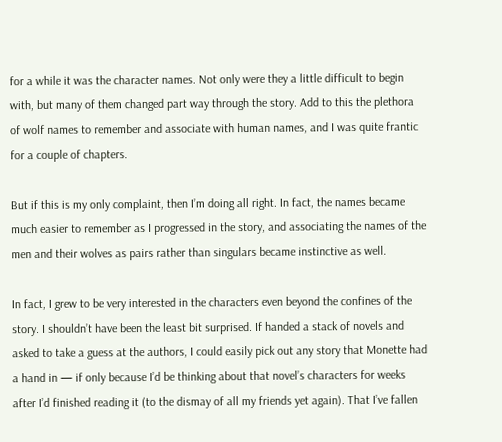for a while it was the character names. Not only were they a little difficult to begin with, but many of them changed part way through the story. Add to this the plethora of wolf names to remember and associate with human names, and I was quite frantic for a couple of chapters.

But if this is my only complaint, then I’m doing all right. In fact, the names became much easier to remember as I progressed in the story, and associating the names of the men and their wolves as pairs rather than singulars became instinctive as well.

In fact, I grew to be very interested in the characters even beyond the confines of the story. I shouldn’t have been the least bit surprised. If handed a stack of novels and asked to take a guess at the authors, I could easily pick out any story that Monette had a hand in — if only because I’d be thinking about that novel’s characters for weeks after I’d finished reading it (to the dismay of all my friends yet again). That I’ve fallen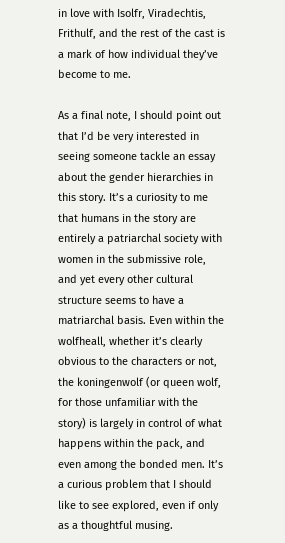in love with Isolfr, Viradechtis, Frithulf, and the rest of the cast is a mark of how individual they’ve become to me.

As a final note, I should point out that I’d be very interested in seeing someone tackle an essay about the gender hierarchies in this story. It’s a curiosity to me that humans in the story are entirely a patriarchal society with women in the submissive role, and yet every other cultural structure seems to have a matriarchal basis. Even within the wolfheall, whether it’s clearly obvious to the characters or not, the koningenwolf (or queen wolf, for those unfamiliar with the story) is largely in control of what happens within the pack, and even among the bonded men. It’s a curious problem that I should like to see explored, even if only as a thoughtful musing.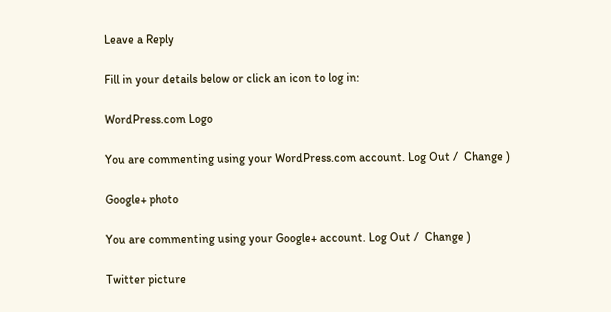Leave a Reply

Fill in your details below or click an icon to log in:

WordPress.com Logo

You are commenting using your WordPress.com account. Log Out /  Change )

Google+ photo

You are commenting using your Google+ account. Log Out /  Change )

Twitter picture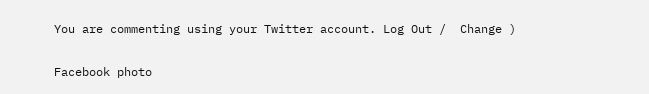You are commenting using your Twitter account. Log Out /  Change )

Facebook photo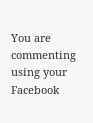You are commenting using your Facebook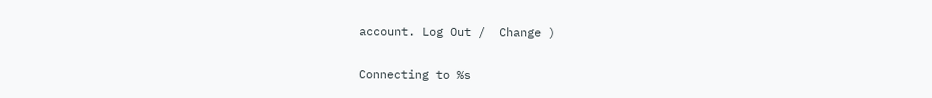account. Log Out /  Change )


Connecting to %s